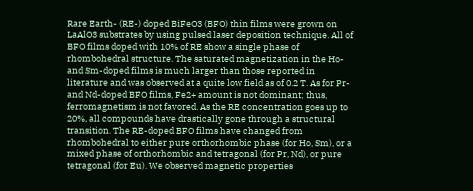Rare Earth- (RE-) doped BiFeO3 (BFO) thin films were grown on LaAlO3 substrates by using pulsed laser deposition technique. All of BFO films doped with 10% of RE show a single phase of rhombohedral structure. The saturated magnetization in the Ho- and Sm-doped films is much larger than those reported in literature and was observed at a quite low field as of 0.2 T. As for Pr- and Nd-doped BFO films, Fe2+ amount is not dominant; thus, ferromagnetism is not favored. As the RE concentration goes up to 20%, all compounds have drastically gone through a structural transition. The RE-doped BFO films have changed from rhombohedral to either pure orthorhombic phase (for Ho, Sm), or a mixed phase of orthorhombic and tetragonal (for Pr, Nd), or pure tetragonal (for Eu). We observed magnetic properties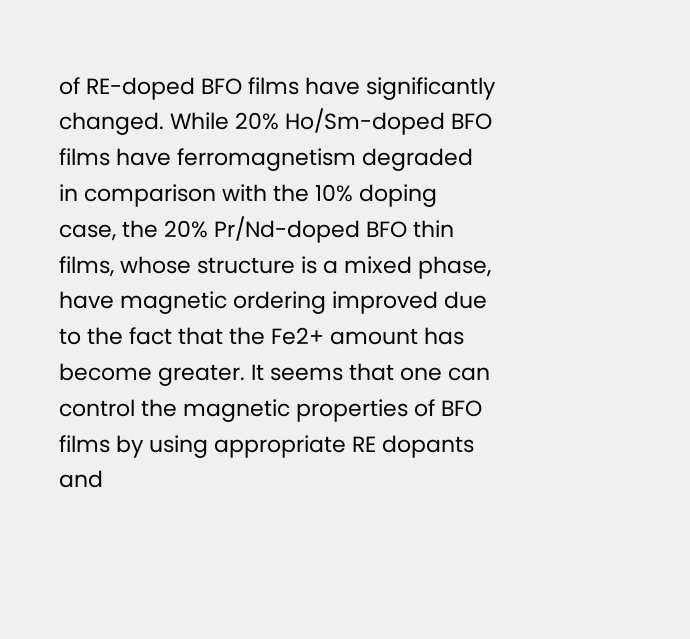of RE-doped BFO films have significantly changed. While 20% Ho/Sm-doped BFO films have ferromagnetism degraded in comparison with the 10% doping case, the 20% Pr/Nd-doped BFO thin films, whose structure is a mixed phase, have magnetic ordering improved due to the fact that the Fe2+ amount has become greater. It seems that one can control the magnetic properties of BFO films by using appropriate RE dopants and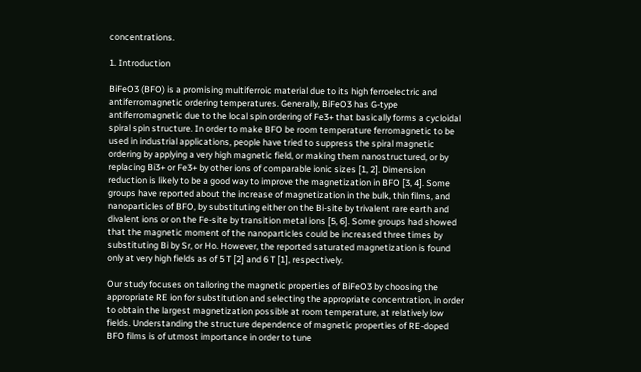concentrations.

1. Introduction

BiFeO3 (BFO) is a promising multiferroic material due to its high ferroelectric and antiferromagnetic ordering temperatures. Generally, BiFeO3 has G-type antiferromagnetic due to the local spin ordering of Fe3+ that basically forms a cycloidal spiral spin structure. In order to make BFO be room temperature ferromagnetic to be used in industrial applications, people have tried to suppress the spiral magnetic ordering by applying a very high magnetic field, or making them nanostructured, or by replacing Bi3+ or Fe3+ by other ions of comparable ionic sizes [1, 2]. Dimension reduction is likely to be a good way to improve the magnetization in BFO [3, 4]. Some groups have reported about the increase of magnetization in the bulk, thin films, and nanoparticles of BFO, by substituting either on the Bi-site by trivalent rare earth and divalent ions or on the Fe-site by transition metal ions [5, 6]. Some groups had showed that the magnetic moment of the nanoparticles could be increased three times by substituting Bi by Sr, or Ho. However, the reported saturated magnetization is found only at very high fields as of 5 T [2] and 6 T [1], respectively.

Our study focuses on tailoring the magnetic properties of BiFeO3 by choosing the appropriate RE ion for substitution and selecting the appropriate concentration, in order to obtain the largest magnetization possible at room temperature, at relatively low fields. Understanding the structure dependence of magnetic properties of RE-doped BFO films is of utmost importance in order to tune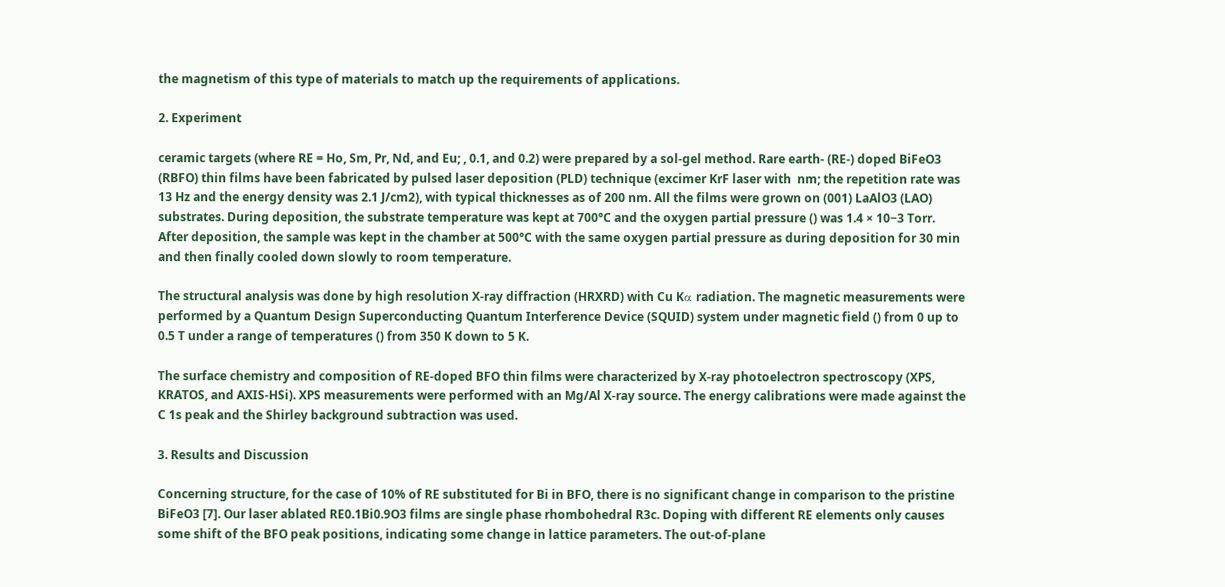the magnetism of this type of materials to match up the requirements of applications.

2. Experiment

ceramic targets (where RE = Ho, Sm, Pr, Nd, and Eu; , 0.1, and 0.2) were prepared by a sol-gel method. Rare earth- (RE-) doped BiFeO3 (RBFO) thin films have been fabricated by pulsed laser deposition (PLD) technique (excimer KrF laser with  nm; the repetition rate was 13 Hz and the energy density was 2.1 J/cm2), with typical thicknesses as of 200 nm. All the films were grown on (001) LaAlO3 (LAO) substrates. During deposition, the substrate temperature was kept at 700°C and the oxygen partial pressure () was 1.4 × 10−3 Torr. After deposition, the sample was kept in the chamber at 500°C with the same oxygen partial pressure as during deposition for 30 min and then finally cooled down slowly to room temperature.

The structural analysis was done by high resolution X-ray diffraction (HRXRD) with Cu Kα radiation. The magnetic measurements were performed by a Quantum Design Superconducting Quantum Interference Device (SQUID) system under magnetic field () from 0 up to 0.5 T under a range of temperatures () from 350 K down to 5 K.

The surface chemistry and composition of RE-doped BFO thin films were characterized by X-ray photoelectron spectroscopy (XPS, KRATOS, and AXIS-HSi). XPS measurements were performed with an Mg/Al X-ray source. The energy calibrations were made against the C 1s peak and the Shirley background subtraction was used.

3. Results and Discussion

Concerning structure, for the case of 10% of RE substituted for Bi in BFO, there is no significant change in comparison to the pristine BiFeO3 [7]. Our laser ablated RE0.1Bi0.9O3 films are single phase rhombohedral R3c. Doping with different RE elements only causes some shift of the BFO peak positions, indicating some change in lattice parameters. The out-of-plane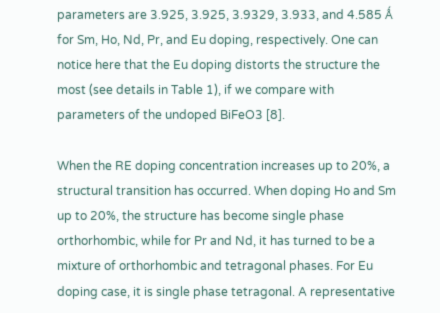parameters are 3.925, 3.925, 3.9329, 3.933, and 4.585 Ǻ for Sm, Ho, Nd, Pr, and Eu doping, respectively. One can notice here that the Eu doping distorts the structure the most (see details in Table 1), if we compare with parameters of the undoped BiFeO3 [8].

When the RE doping concentration increases up to 20%, a structural transition has occurred. When doping Ho and Sm up to 20%, the structure has become single phase orthorhombic, while for Pr and Nd, it has turned to be a mixture of orthorhombic and tetragonal phases. For Eu doping case, it is single phase tetragonal. A representative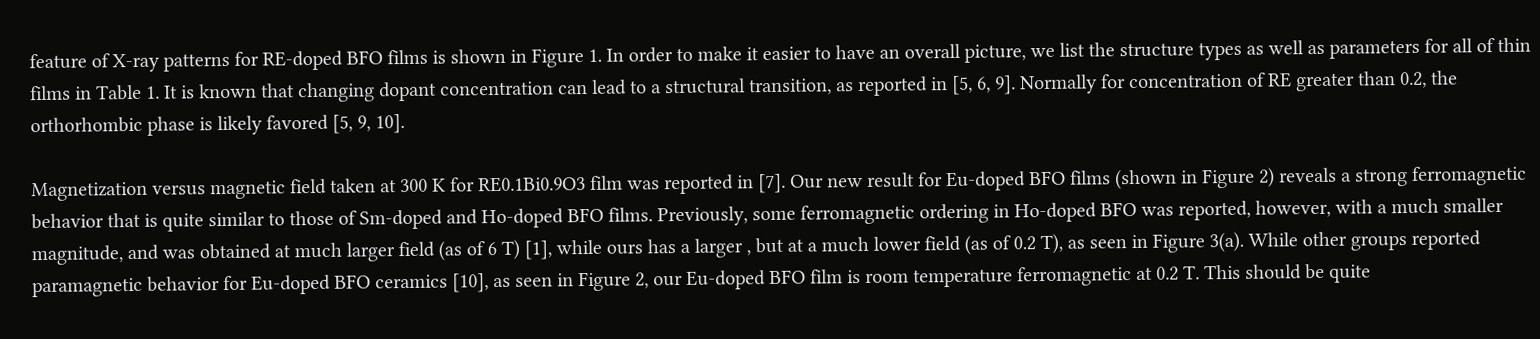feature of X-ray patterns for RE-doped BFO films is shown in Figure 1. In order to make it easier to have an overall picture, we list the structure types as well as parameters for all of thin films in Table 1. It is known that changing dopant concentration can lead to a structural transition, as reported in [5, 6, 9]. Normally for concentration of RE greater than 0.2, the orthorhombic phase is likely favored [5, 9, 10].

Magnetization versus magnetic field taken at 300 K for RE0.1Bi0.9O3 film was reported in [7]. Our new result for Eu-doped BFO films (shown in Figure 2) reveals a strong ferromagnetic behavior that is quite similar to those of Sm-doped and Ho-doped BFO films. Previously, some ferromagnetic ordering in Ho-doped BFO was reported, however, with a much smaller magnitude, and was obtained at much larger field (as of 6 T) [1], while ours has a larger , but at a much lower field (as of 0.2 T), as seen in Figure 3(a). While other groups reported paramagnetic behavior for Eu-doped BFO ceramics [10], as seen in Figure 2, our Eu-doped BFO film is room temperature ferromagnetic at 0.2 T. This should be quite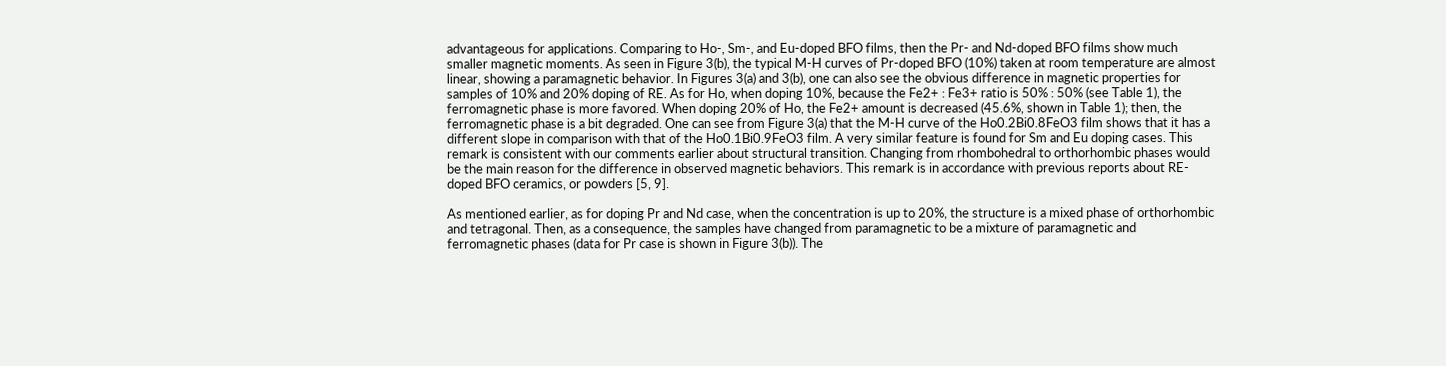advantageous for applications. Comparing to Ho-, Sm-, and Eu-doped BFO films, then the Pr- and Nd-doped BFO films show much smaller magnetic moments. As seen in Figure 3(b), the typical M-H curves of Pr-doped BFO (10%) taken at room temperature are almost linear, showing a paramagnetic behavior. In Figures 3(a) and 3(b), one can also see the obvious difference in magnetic properties for samples of 10% and 20% doping of RE. As for Ho, when doping 10%, because the Fe2+ : Fe3+ ratio is 50% : 50% (see Table 1), the ferromagnetic phase is more favored. When doping 20% of Ho, the Fe2+ amount is decreased (45.6%, shown in Table 1); then, the ferromagnetic phase is a bit degraded. One can see from Figure 3(a) that the M-H curve of the Ho0.2Bi0.8FeO3 film shows that it has a different slope in comparison with that of the Ho0.1Bi0.9FeO3 film. A very similar feature is found for Sm and Eu doping cases. This remark is consistent with our comments earlier about structural transition. Changing from rhombohedral to orthorhombic phases would be the main reason for the difference in observed magnetic behaviors. This remark is in accordance with previous reports about RE-doped BFO ceramics, or powders [5, 9].

As mentioned earlier, as for doping Pr and Nd case, when the concentration is up to 20%, the structure is a mixed phase of orthorhombic and tetragonal. Then, as a consequence, the samples have changed from paramagnetic to be a mixture of paramagnetic and ferromagnetic phases (data for Pr case is shown in Figure 3(b)). The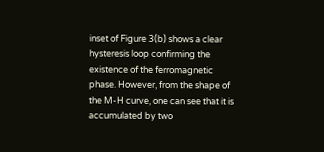inset of Figure 3(b) shows a clear hysteresis loop confirming the existence of the ferromagnetic phase. However, from the shape of the M-H curve, one can see that it is accumulated by two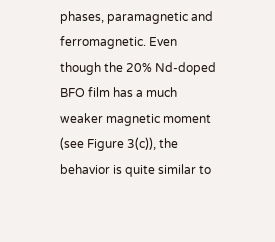phases, paramagnetic and ferromagnetic. Even though the 20% Nd-doped BFO film has a much weaker magnetic moment (see Figure 3(c)), the behavior is quite similar to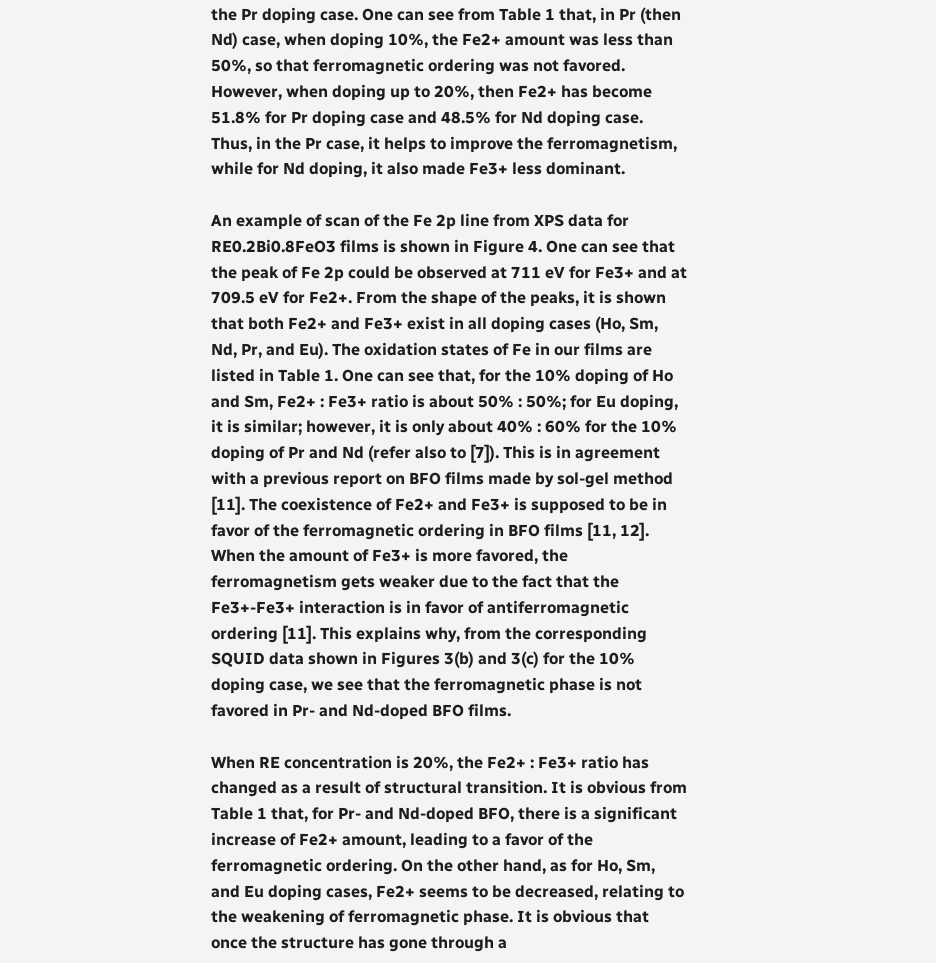the Pr doping case. One can see from Table 1 that, in Pr (then Nd) case, when doping 10%, the Fe2+ amount was less than 50%, so that ferromagnetic ordering was not favored. However, when doping up to 20%, then Fe2+ has become 51.8% for Pr doping case and 48.5% for Nd doping case. Thus, in the Pr case, it helps to improve the ferromagnetism, while for Nd doping, it also made Fe3+ less dominant.

An example of scan of the Fe 2p line from XPS data for RE0.2Bi0.8FeO3 films is shown in Figure 4. One can see that the peak of Fe 2p could be observed at 711 eV for Fe3+ and at 709.5 eV for Fe2+. From the shape of the peaks, it is shown that both Fe2+ and Fe3+ exist in all doping cases (Ho, Sm, Nd, Pr, and Eu). The oxidation states of Fe in our films are listed in Table 1. One can see that, for the 10% doping of Ho and Sm, Fe2+ : Fe3+ ratio is about 50% : 50%; for Eu doping, it is similar; however, it is only about 40% : 60% for the 10% doping of Pr and Nd (refer also to [7]). This is in agreement with a previous report on BFO films made by sol-gel method [11]. The coexistence of Fe2+ and Fe3+ is supposed to be in favor of the ferromagnetic ordering in BFO films [11, 12]. When the amount of Fe3+ is more favored, the ferromagnetism gets weaker due to the fact that the Fe3+-Fe3+ interaction is in favor of antiferromagnetic ordering [11]. This explains why, from the corresponding SQUID data shown in Figures 3(b) and 3(c) for the 10% doping case, we see that the ferromagnetic phase is not favored in Pr- and Nd-doped BFO films.

When RE concentration is 20%, the Fe2+ : Fe3+ ratio has changed as a result of structural transition. It is obvious from Table 1 that, for Pr- and Nd-doped BFO, there is a significant increase of Fe2+ amount, leading to a favor of the ferromagnetic ordering. On the other hand, as for Ho, Sm, and Eu doping cases, Fe2+ seems to be decreased, relating to the weakening of ferromagnetic phase. It is obvious that once the structure has gone through a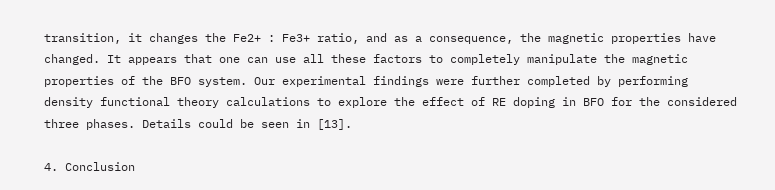transition, it changes the Fe2+ : Fe3+ ratio, and as a consequence, the magnetic properties have changed. It appears that one can use all these factors to completely manipulate the magnetic properties of the BFO system. Our experimental findings were further completed by performing density functional theory calculations to explore the effect of RE doping in BFO for the considered three phases. Details could be seen in [13].

4. Conclusion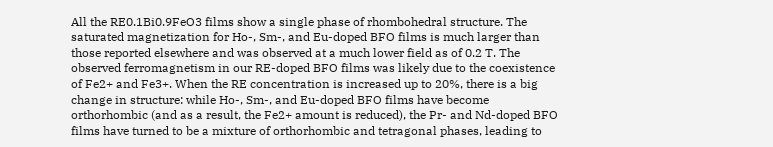All the RE0.1Bi0.9FeO3 films show a single phase of rhombohedral structure. The saturated magnetization for Ho-, Sm-, and Eu-doped BFO films is much larger than those reported elsewhere and was observed at a much lower field as of 0.2 T. The observed ferromagnetism in our RE-doped BFO films was likely due to the coexistence of Fe2+ and Fe3+. When the RE concentration is increased up to 20%, there is a big change in structure: while Ho-, Sm-, and Eu-doped BFO films have become orthorhombic (and as a result, the Fe2+ amount is reduced), the Pr- and Nd-doped BFO films have turned to be a mixture of orthorhombic and tetragonal phases, leading to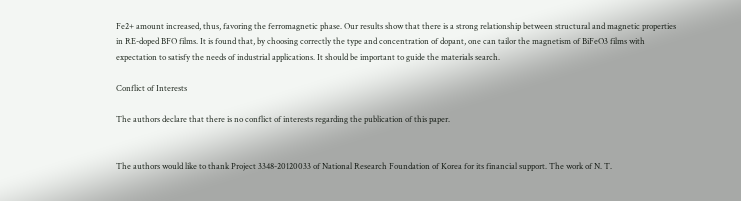Fe2+ amount increased, thus, favoring the ferromagnetic phase. Our results show that there is a strong relationship between structural and magnetic properties in RE-doped BFO films. It is found that, by choosing correctly the type and concentration of dopant, one can tailor the magnetism of BiFeO3 films with expectation to satisfy the needs of industrial applications. It should be important to guide the materials search.

Conflict of Interests

The authors declare that there is no conflict of interests regarding the publication of this paper.


The authors would like to thank Project 3348-20120033 of National Research Foundation of Korea for its financial support. The work of N. T.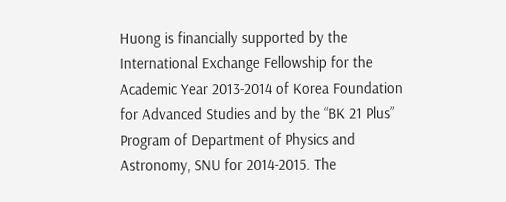Huong is financially supported by the International Exchange Fellowship for the Academic Year 2013-2014 of Korea Foundation for Advanced Studies and by the “BK 21 Plus” Program of Department of Physics and Astronomy, SNU for 2014-2015. The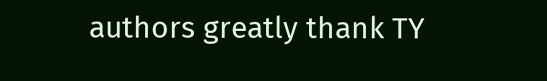authors greatly thank TY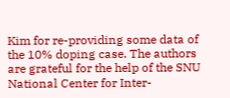Kim for re-providing some data of the 10% doping case. The authors are grateful for the help of the SNU National Center for Inter-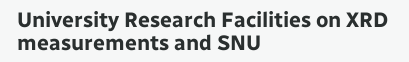University Research Facilities on XRD measurements and SNU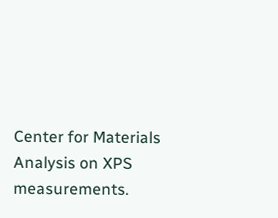Center for Materials Analysis on XPS measurements.